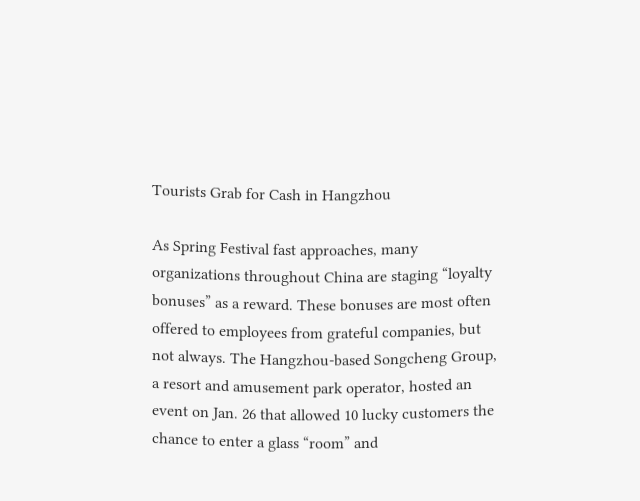Tourists Grab for Cash in Hangzhou

As Spring Festival fast approaches, many organizations throughout China are staging “loyalty bonuses” as a reward. These bonuses are most often offered to employees from grateful companies, but not always. The Hangzhou-based Songcheng Group, a resort and amusement park operator, hosted an event on Jan. 26 that allowed 10 lucky customers the chance to enter a glass “room” and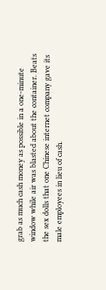grab as much cash money as possible in a one-minute window while air was blasted about the container. Beats the sex dolls that one Chinese internet company gave its male employees in lieu of cash.